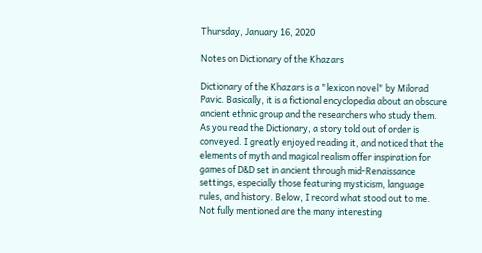Thursday, January 16, 2020

Notes on Dictionary of the Khazars

Dictionary of the Khazars is a "lexicon novel" by Milorad Pavic. Basically, it is a fictional encyclopedia about an obscure ancient ethnic group and the researchers who study them. As you read the Dictionary, a story told out of order is conveyed. I greatly enjoyed reading it, and noticed that the elements of myth and magical realism offer inspiration for games of D&D set in ancient through mid-Renaissance settings, especially those featuring mysticism, language rules, and history. Below, I record what stood out to me. Not fully mentioned are the many interesting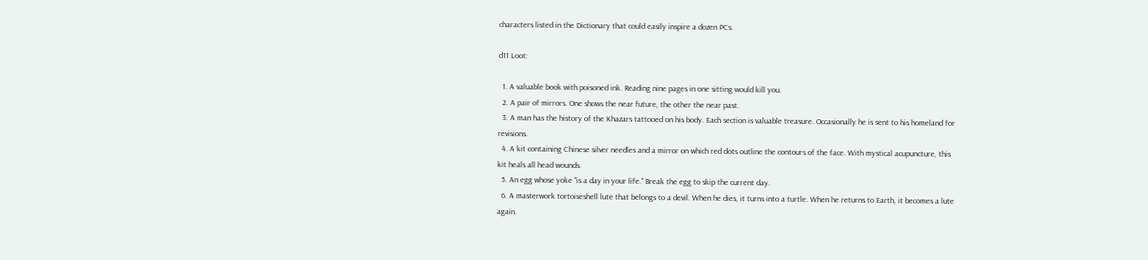characters listed in the Dictionary that could easily inspire a dozen PCs.

d11 Loot:

  1. A valuable book with poisoned ink. Reading nine pages in one sitting would kill you.
  2. A pair of mirrors. One shows the near future, the other the near past.
  3. A man has the history of the Khazars tattooed on his body. Each section is valuable treasure. Occasionally he is sent to his homeland for revisions.
  4. A kit containing Chinese silver needles and a mirror on which red dots outline the contours of the face. With mystical acupuncture, this kit heals all head wounds.
  5. An egg whose yoke "is a day in your life." Break the egg to skip the current day.
  6. A masterwork tortoiseshell lute that belongs to a devil. When he dies, it turns into a turtle. When he returns to Earth, it becomes a lute again.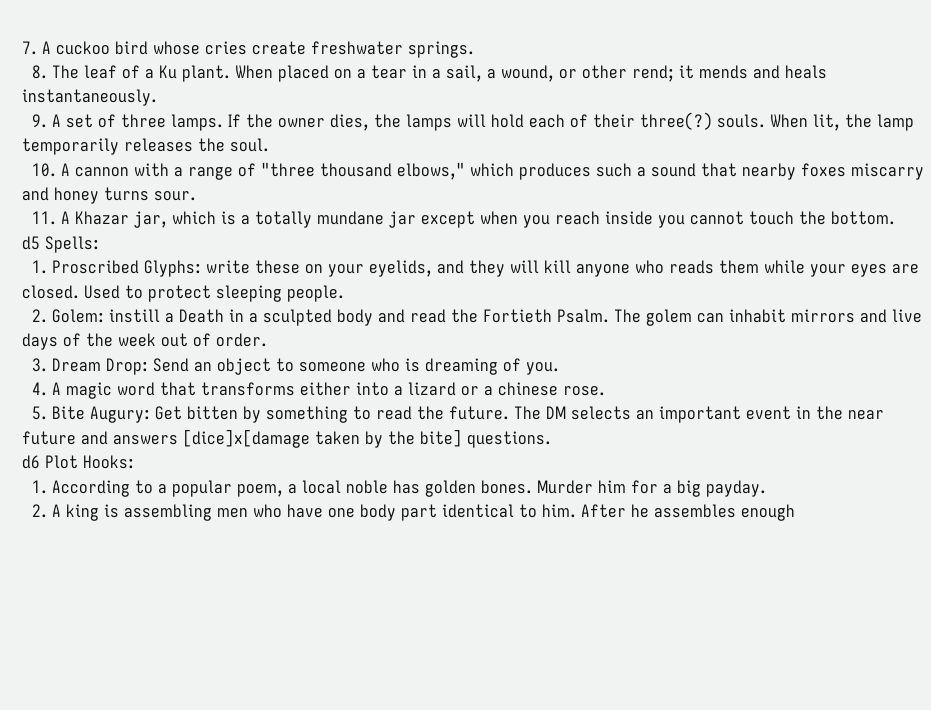7. A cuckoo bird whose cries create freshwater springs.
  8. The leaf of a Ku plant. When placed on a tear in a sail, a wound, or other rend; it mends and heals instantaneously.
  9. A set of three lamps. If the owner dies, the lamps will hold each of their three(?) souls. When lit, the lamp temporarily releases the soul.
  10. A cannon with a range of "three thousand elbows," which produces such a sound that nearby foxes miscarry and honey turns sour.
  11. A Khazar jar, which is a totally mundane jar except when you reach inside you cannot touch the bottom.
d5 Spells:
  1. Proscribed Glyphs: write these on your eyelids, and they will kill anyone who reads them while your eyes are closed. Used to protect sleeping people.
  2. Golem: instill a Death in a sculpted body and read the Fortieth Psalm. The golem can inhabit mirrors and live days of the week out of order.
  3. Dream Drop: Send an object to someone who is dreaming of you.
  4. A magic word that transforms either into a lizard or a chinese rose.
  5. Bite Augury: Get bitten by something to read the future. The DM selects an important event in the near future and answers [dice]x[damage taken by the bite] questions.
d6 Plot Hooks:
  1. According to a popular poem, a local noble has golden bones. Murder him for a big payday.
  2. A king is assembling men who have one body part identical to him. After he assembles enough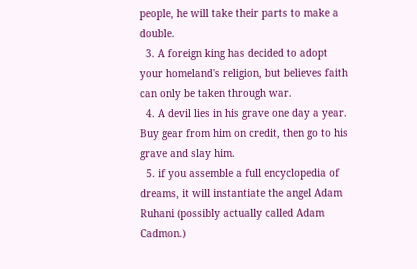people, he will take their parts to make a double.
  3. A foreign king has decided to adopt your homeland's religion, but believes faith can only be taken through war.
  4. A devil lies in his grave one day a year. Buy gear from him on credit, then go to his grave and slay him.
  5. if you assemble a full encyclopedia of dreams, it will instantiate the angel Adam Ruhani (possibly actually called Adam Cadmon.)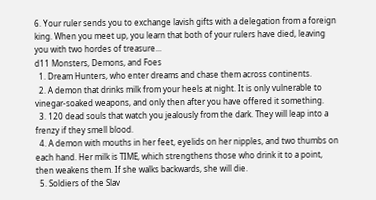6. Your ruler sends you to exchange lavish gifts with a delegation from a foreign king. When you meet up, you learn that both of your rulers have died, leaving you with two hordes of treasure...
d11 Monsters, Demons, and Foes
  1. Dream Hunters, who enter dreams and chase them across continents.
  2. A demon that drinks milk from your heels at night. It is only vulnerable to vinegar-soaked weapons, and only then after you have offered it something.
  3. 120 dead souls that watch you jealously from the dark. They will leap into a frenzy if they smell blood.
  4. A demon with mouths in her feet, eyelids on her nipples, and two thumbs on each hand. Her milk is TIME, which strengthens those who drink it to a point, then weakens them. If she walks backwards, she will die.
  5. Soldiers of the Slav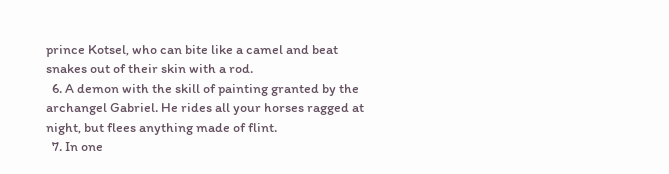prince Kotsel, who can bite like a camel and beat snakes out of their skin with a rod.
  6. A demon with the skill of painting granted by the archangel Gabriel. He rides all your horses ragged at night, but flees anything made of flint.
  7. In one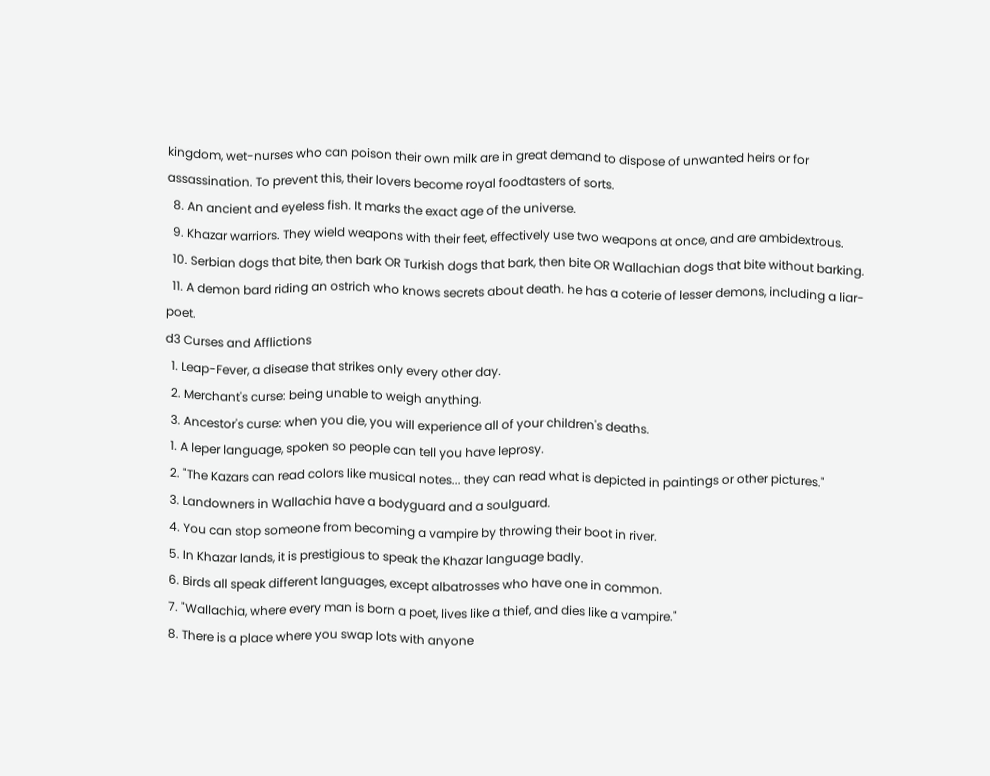kingdom, wet-nurses who can poison their own milk are in great demand to dispose of unwanted heirs or for assassination. To prevent this, their lovers become royal foodtasters of sorts.
  8. An ancient and eyeless fish. It marks the exact age of the universe.
  9. Khazar warriors. They wield weapons with their feet, effectively use two weapons at once, and are ambidextrous.
  10. Serbian dogs that bite, then bark OR Turkish dogs that bark, then bite OR Wallachian dogs that bite without barking.
  11. A demon bard riding an ostrich who knows secrets about death. he has a coterie of lesser demons, including a liar-poet.
d3 Curses and Afflictions
  1. Leap-Fever, a disease that strikes only every other day.
  2. Merchant's curse: being unable to weigh anything.
  3. Ancestor's curse: when you die, you will experience all of your children's deaths.
  1. A leper language, spoken so people can tell you have leprosy.
  2. "The Kazars can read colors like musical notes... they can read what is depicted in paintings or other pictures."
  3. Landowners in Wallachia have a bodyguard and a soulguard.
  4. You can stop someone from becoming a vampire by throwing their boot in river.
  5. In Khazar lands, it is prestigious to speak the Khazar language badly.
  6. Birds all speak different languages, except albatrosses who have one in common.
  7. "Wallachia, where every man is born a poet, lives like a thief, and dies like a vampire."
  8. There is a place where you swap lots with anyone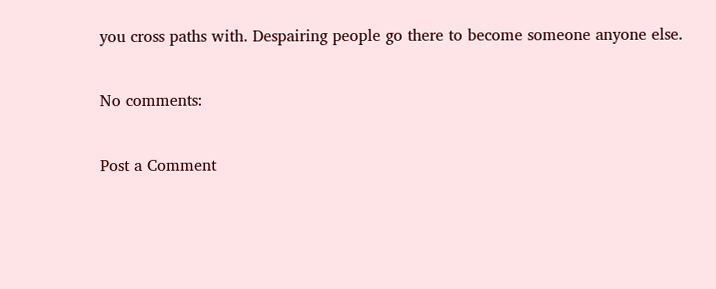you cross paths with. Despairing people go there to become someone anyone else.

No comments:

Post a Comment